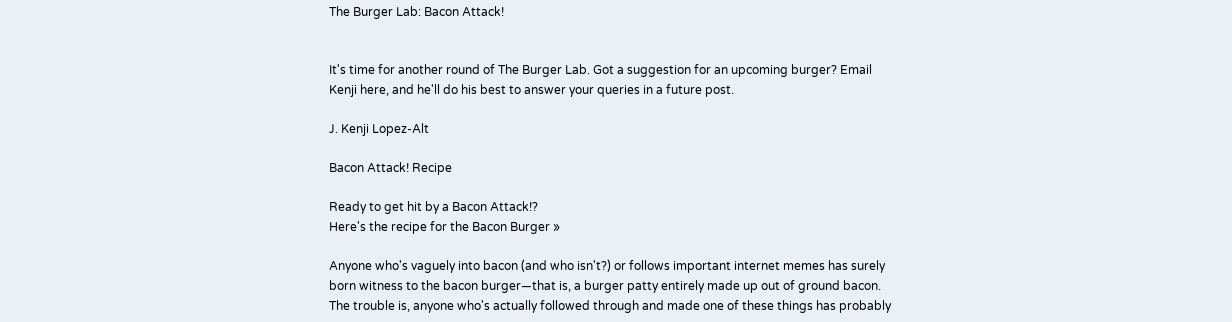The Burger Lab: Bacon Attack!


It's time for another round of The Burger Lab. Got a suggestion for an upcoming burger? Email Kenji here, and he'll do his best to answer your queries in a future post.

J. Kenji Lopez-Alt

Bacon Attack! Recipe

Ready to get hit by a Bacon Attack!?
Here's the recipe for the Bacon Burger »

Anyone who's vaguely into bacon (and who isn't?) or follows important internet memes has surely born witness to the bacon burger—that is, a burger patty entirely made up out of ground bacon. The trouble is, anyone who's actually followed through and made one of these things has probably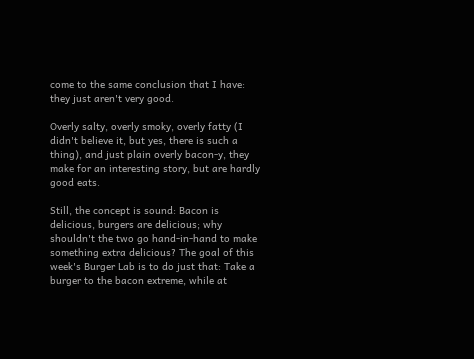come to the same conclusion that I have: they just aren't very good.

Overly salty, overly smoky, overly fatty (I didn't believe it, but yes, there is such a thing), and just plain overly bacon-y, they make for an interesting story, but are hardly good eats.

Still, the concept is sound: Bacon is delicious, burgers are delicious; why shouldn't the two go hand-in-hand to make something extra delicious? The goal of this week's Burger Lab is to do just that: Take a burger to the bacon extreme, while at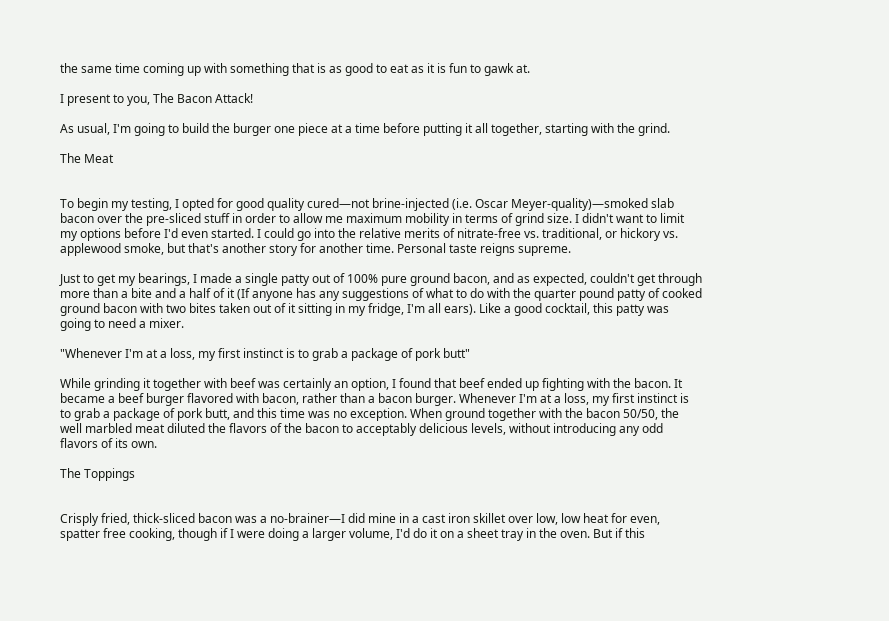the same time coming up with something that is as good to eat as it is fun to gawk at.

I present to you, The Bacon Attack!

As usual, I'm going to build the burger one piece at a time before putting it all together, starting with the grind.

The Meat


To begin my testing, I opted for good quality cured—not brine-injected (i.e. Oscar Meyer-quality)—smoked slab bacon over the pre-sliced stuff in order to allow me maximum mobility in terms of grind size. I didn't want to limit my options before I'd even started. I could go into the relative merits of nitrate-free vs. traditional, or hickory vs. applewood smoke, but that's another story for another time. Personal taste reigns supreme.

Just to get my bearings, I made a single patty out of 100% pure ground bacon, and as expected, couldn't get through more than a bite and a half of it (If anyone has any suggestions of what to do with the quarter pound patty of cooked ground bacon with two bites taken out of it sitting in my fridge, I'm all ears). Like a good cocktail, this patty was going to need a mixer.

"Whenever I'm at a loss, my first instinct is to grab a package of pork butt"

While grinding it together with beef was certainly an option, I found that beef ended up fighting with the bacon. It became a beef burger flavored with bacon, rather than a bacon burger. Whenever I'm at a loss, my first instinct is to grab a package of pork butt, and this time was no exception. When ground together with the bacon 50/50, the well marbled meat diluted the flavors of the bacon to acceptably delicious levels, without introducing any odd flavors of its own.

The Toppings


Crisply fried, thick-sliced bacon was a no-brainer—I did mine in a cast iron skillet over low, low heat for even, spatter free cooking, though if I were doing a larger volume, I'd do it on a sheet tray in the oven. But if this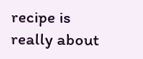recipe is really about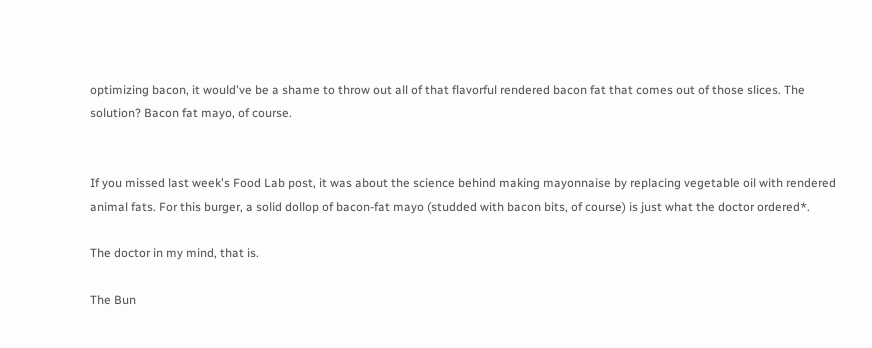optimizing bacon, it would've be a shame to throw out all of that flavorful rendered bacon fat that comes out of those slices. The solution? Bacon fat mayo, of course.


If you missed last week's Food Lab post, it was about the science behind making mayonnaise by replacing vegetable oil with rendered animal fats. For this burger, a solid dollop of bacon-fat mayo (studded with bacon bits, of course) is just what the doctor ordered*.

The doctor in my mind, that is.

The Bun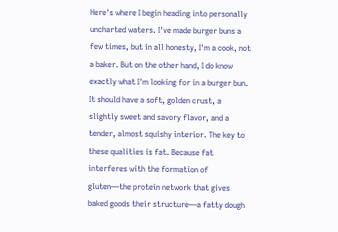Here's where I begin heading into personally uncharted waters. I've made burger buns a few times, but in all honesty, I'm a cook, not a baker. But on the other hand, I do know exactly what I'm looking for in a burger bun. It should have a soft, golden crust, a slightly sweet and savory flavor, and a tender, almost squishy interior. The key to these qualities is fat. Because fat interferes with the formation of gluten—the protein network that gives baked goods their structure—a fatty dough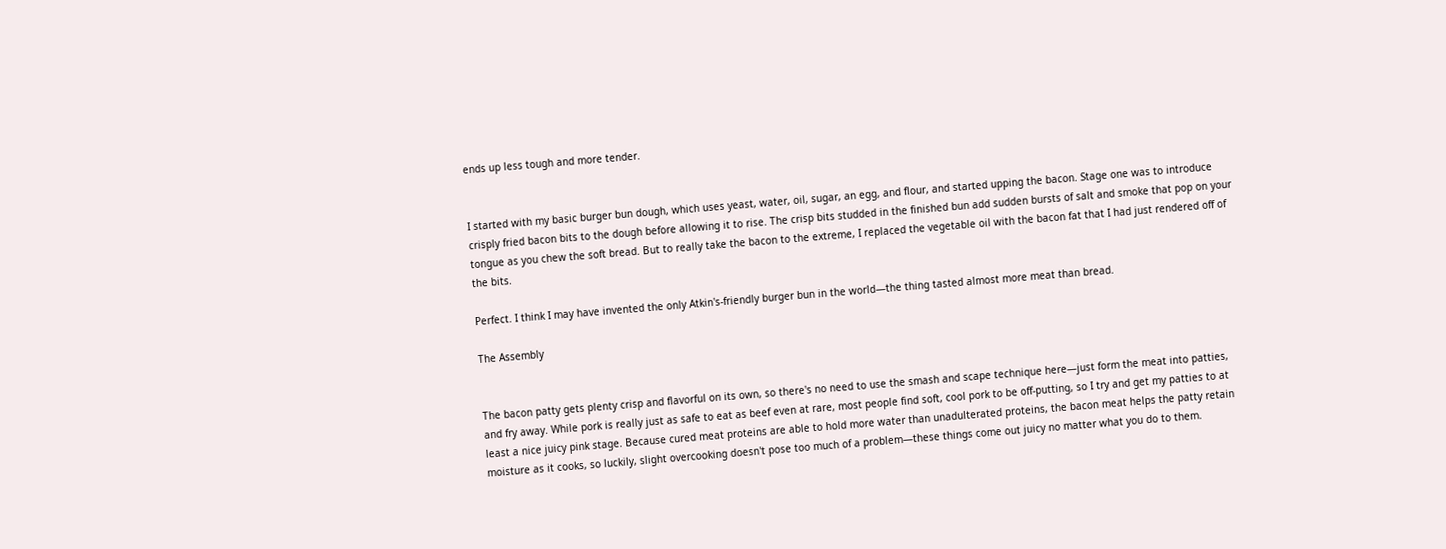ends up less tough and more tender.


I started with my basic burger bun dough, which uses yeast, water, oil, sugar, an egg, and flour, and started upping the bacon. Stage one was to introduce crisply fried bacon bits to the dough before allowing it to rise. The crisp bits studded in the finished bun add sudden bursts of salt and smoke that pop on your tongue as you chew the soft bread. But to really take the bacon to the extreme, I replaced the vegetable oil with the bacon fat that I had just rendered off of the bits.

Perfect. I think I may have invented the only Atkin's-friendly burger bun in the world—the thing tasted almost more meat than bread.

The Assembly


The bacon patty gets plenty crisp and flavorful on its own, so there's no need to use the smash and scape technique here—just form the meat into patties, and fry away. While pork is really just as safe to eat as beef even at rare, most people find soft, cool pork to be off-putting, so I try and get my patties to at least a nice juicy pink stage. Because cured meat proteins are able to hold more water than unadulterated proteins, the bacon meat helps the patty retain moisture as it cooks, so luckily, slight overcooking doesn't pose too much of a problem—these things come out juicy no matter what you do to them.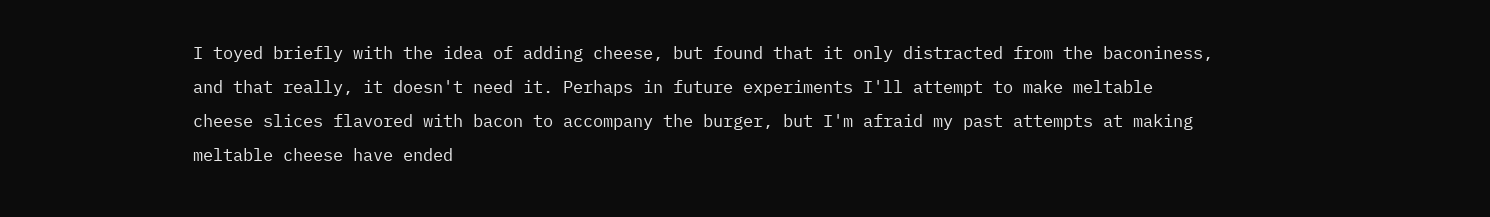I toyed briefly with the idea of adding cheese, but found that it only distracted from the baconiness, and that really, it doesn't need it. Perhaps in future experiments I'll attempt to make meltable cheese slices flavored with bacon to accompany the burger, but I'm afraid my past attempts at making meltable cheese have ended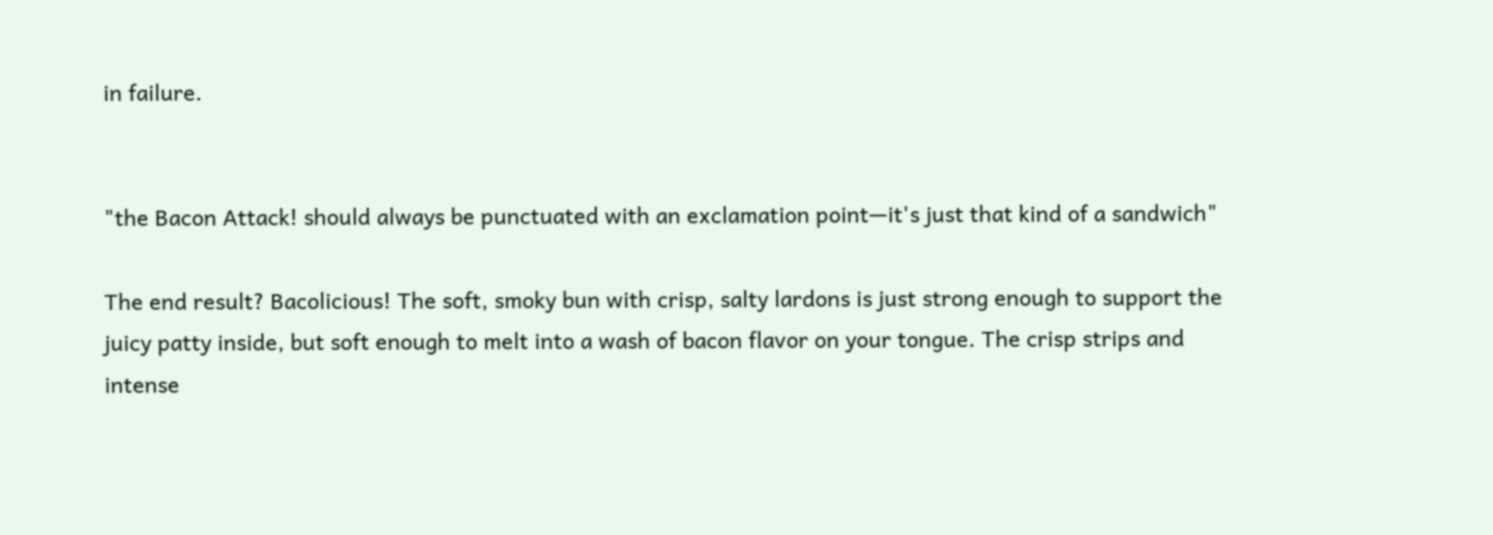in failure.


"the Bacon Attack! should always be punctuated with an exclamation point—it's just that kind of a sandwich"

The end result? Bacolicious! The soft, smoky bun with crisp, salty lardons is just strong enough to support the juicy patty inside, but soft enough to melt into a wash of bacon flavor on your tongue. The crisp strips and intense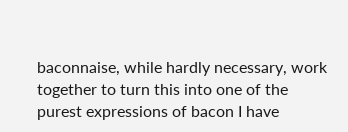baconnaise, while hardly necessary, work together to turn this into one of the purest expressions of bacon I have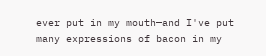ever put in my mouth—and I've put many expressions of bacon in my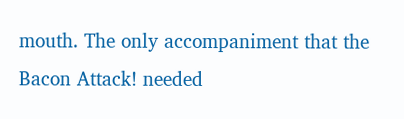mouth. The only accompaniment that the Bacon Attack! needed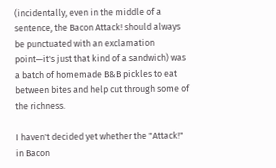(incidentally, even in the middle of a sentence, the Bacon Attack! should always be punctuated with an exclamation point—it's just that kind of a sandwich) was a batch of homemade B&B pickles to eat between bites and help cut through some of the richness.

I haven't decided yet whether the "Attack!" in Bacon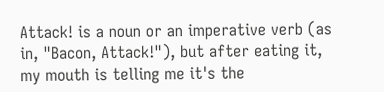Attack! is a noun or an imperative verb (as in, "Bacon, Attack!"), but after eating it, my mouth is telling me it's the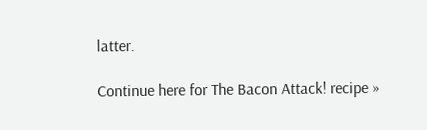latter.

Continue here for The Bacon Attack! recipe »